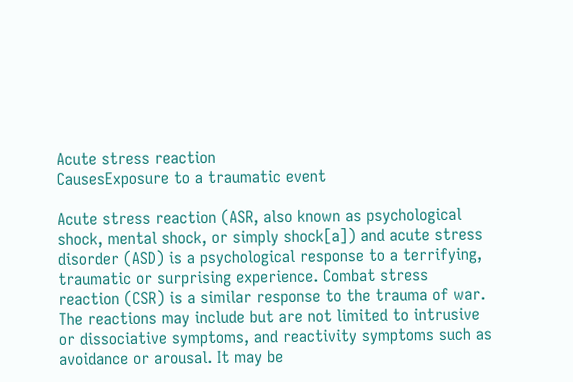Acute stress reaction
CausesExposure to a traumatic event

Acute stress reaction (ASR, also known as psychological shock, mental shock, or simply shock[a]) and acute stress disorder (ASD) is a psychological response to a terrifying, traumatic or surprising experience. Combat stress reaction (CSR) is a similar response to the trauma of war. The reactions may include but are not limited to intrusive or dissociative symptoms, and reactivity symptoms such as avoidance or arousal. It may be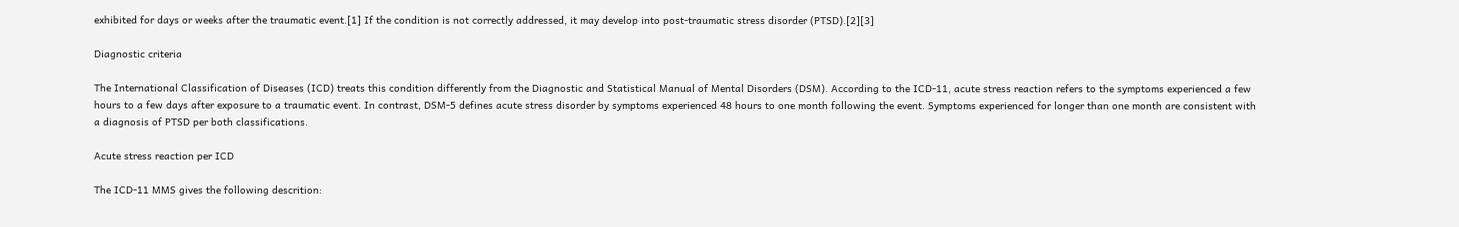exhibited for days or weeks after the traumatic event.[1] If the condition is not correctly addressed, it may develop into post-traumatic stress disorder (PTSD).[2][3]

Diagnostic criteria

The International Classification of Diseases (ICD) treats this condition differently from the Diagnostic and Statistical Manual of Mental Disorders (DSM). According to the ICD-11, acute stress reaction refers to the symptoms experienced a few hours to a few days after exposure to a traumatic event. In contrast, DSM-5 defines acute stress disorder by symptoms experienced 48 hours to one month following the event. Symptoms experienced for longer than one month are consistent with a diagnosis of PTSD per both classifications.

Acute stress reaction per ICD

The ICD-11 MMS gives the following descrition: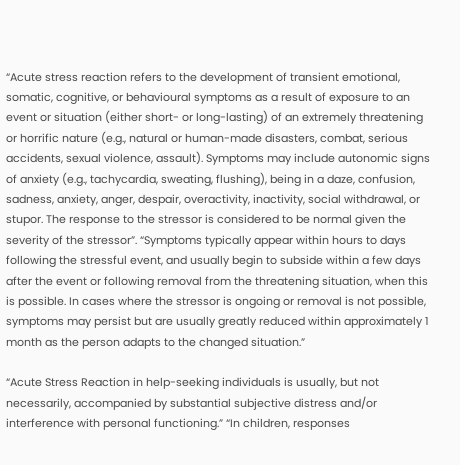“Acute stress reaction refers to the development of transient emotional, somatic, cognitive, or behavioural symptoms as a result of exposure to an event or situation (either short- or long-lasting) of an extremely threatening or horrific nature (e.g., natural or human-made disasters, combat, serious accidents, sexual violence, assault). Symptoms may include autonomic signs of anxiety (e.g., tachycardia, sweating, flushing), being in a daze, confusion, sadness, anxiety, anger, despair, overactivity, inactivity, social withdrawal, or stupor. The response to the stressor is considered to be normal given the severity of the stressor”. “Symptoms typically appear within hours to days following the stressful event, and usually begin to subside within a few days after the event or following removal from the threatening situation, when this is possible. In cases where the stressor is ongoing or removal is not possible, symptoms may persist but are usually greatly reduced within approximately 1 month as the person adapts to the changed situation.”

“Acute Stress Reaction in help-seeking individuals is usually, but not necessarily, accompanied by substantial subjective distress and/or interference with personal functioning.” “In children, responses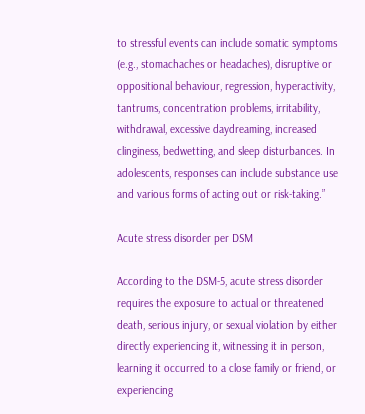to stressful events can include somatic symptoms (e.g., stomachaches or headaches), disruptive or oppositional behaviour, regression, hyperactivity, tantrums, concentration problems, irritability, withdrawal, excessive daydreaming, increased clinginess, bedwetting, and sleep disturbances. In adolescents, responses can include substance use and various forms of acting out or risk-taking.”

Acute stress disorder per DSM

According to the DSM-5, acute stress disorder requires the exposure to actual or threatened death, serious injury, or sexual violation by either directly experiencing it, witnessing it in person, learning it occurred to a close family or friend, or experiencing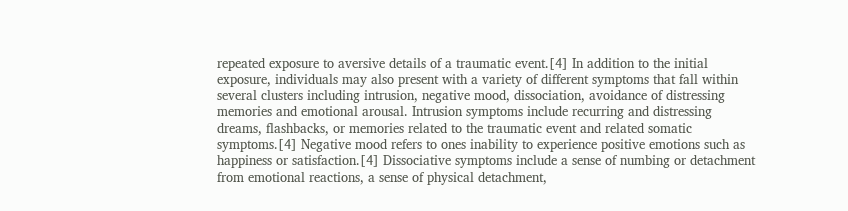repeated exposure to aversive details of a traumatic event.[4] In addition to the initial exposure, individuals may also present with a variety of different symptoms that fall within several clusters including intrusion, negative mood, dissociation, avoidance of distressing memories and emotional arousal. Intrusion symptoms include recurring and distressing dreams, flashbacks, or memories related to the traumatic event and related somatic symptoms.[4] Negative mood refers to ones inability to experience positive emotions such as happiness or satisfaction.[4] Dissociative symptoms include a sense of numbing or detachment from emotional reactions, a sense of physical detachment,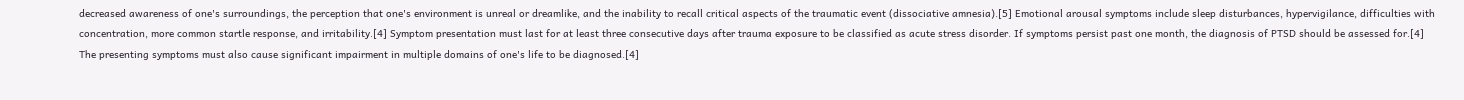decreased awareness of one's surroundings, the perception that one's environment is unreal or dreamlike, and the inability to recall critical aspects of the traumatic event (dissociative amnesia).[5] Emotional arousal symptoms include sleep disturbances, hypervigilance, difficulties with concentration, more common startle response, and irritability.[4] Symptom presentation must last for at least three consecutive days after trauma exposure to be classified as acute stress disorder. If symptoms persist past one month, the diagnosis of PTSD should be assessed for.[4] The presenting symptoms must also cause significant impairment in multiple domains of one's life to be diagnosed.[4]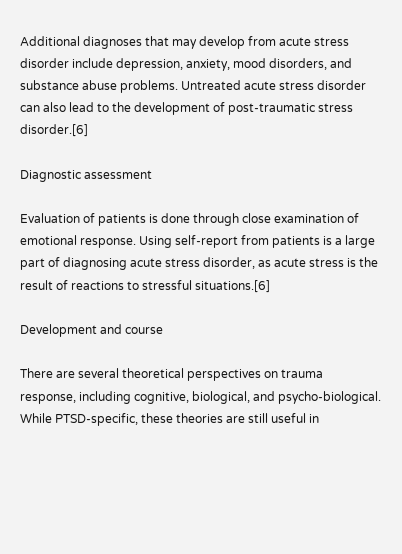Additional diagnoses that may develop from acute stress disorder include depression, anxiety, mood disorders, and substance abuse problems. Untreated acute stress disorder can also lead to the development of post-traumatic stress disorder.[6]

Diagnostic assessment

Evaluation of patients is done through close examination of emotional response. Using self-report from patients is a large part of diagnosing acute stress disorder, as acute stress is the result of reactions to stressful situations.[6]

Development and course

There are several theoretical perspectives on trauma response, including cognitive, biological, and psycho-biological. While PTSD-specific, these theories are still useful in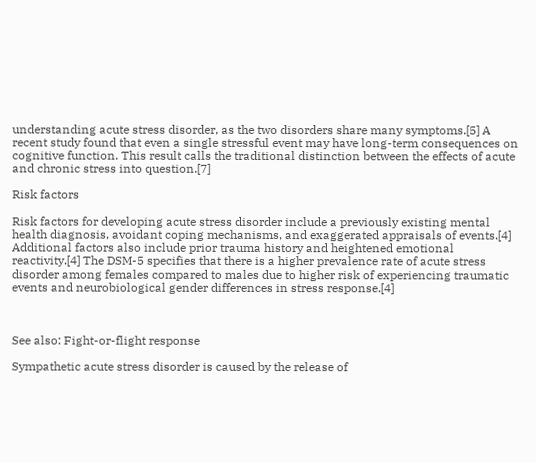understanding acute stress disorder, as the two disorders share many symptoms.[5] A recent study found that even a single stressful event may have long-term consequences on cognitive function. This result calls the traditional distinction between the effects of acute and chronic stress into question.[7]

Risk factors

Risk factors for developing acute stress disorder include a previously existing mental health diagnosis, avoidant coping mechanisms, and exaggerated appraisals of events.[4] Additional factors also include prior trauma history and heightened emotional reactivity.[4] The DSM-5 specifies that there is a higher prevalence rate of acute stress disorder among females compared to males due to higher risk of experiencing traumatic events and neurobiological gender differences in stress response.[4]



See also: Fight-or-flight response

Sympathetic acute stress disorder is caused by the release of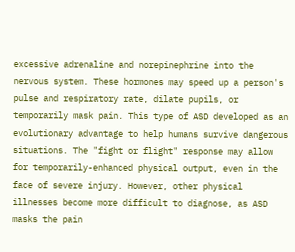excessive adrenaline and norepinephrine into the nervous system. These hormones may speed up a person's pulse and respiratory rate, dilate pupils, or temporarily mask pain. This type of ASD developed as an evolutionary advantage to help humans survive dangerous situations. The "fight or flight" response may allow for temporarily-enhanced physical output, even in the face of severe injury. However, other physical illnesses become more difficult to diagnose, as ASD masks the pain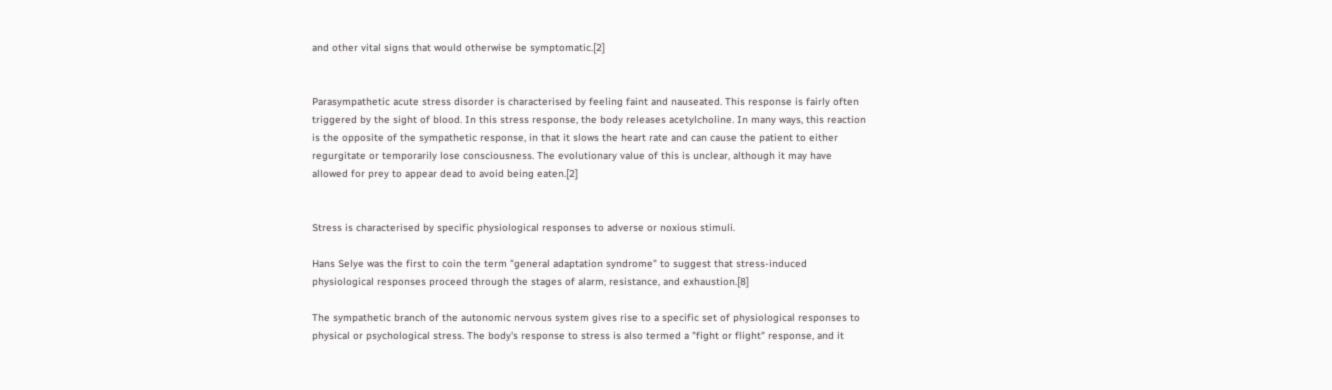and other vital signs that would otherwise be symptomatic.[2]


Parasympathetic acute stress disorder is characterised by feeling faint and nauseated. This response is fairly often triggered by the sight of blood. In this stress response, the body releases acetylcholine. In many ways, this reaction is the opposite of the sympathetic response, in that it slows the heart rate and can cause the patient to either regurgitate or temporarily lose consciousness. The evolutionary value of this is unclear, although it may have allowed for prey to appear dead to avoid being eaten.[2]


Stress is characterised by specific physiological responses to adverse or noxious stimuli.

Hans Selye was the first to coin the term "general adaptation syndrome" to suggest that stress-induced physiological responses proceed through the stages of alarm, resistance, and exhaustion.[8]

The sympathetic branch of the autonomic nervous system gives rise to a specific set of physiological responses to physical or psychological stress. The body's response to stress is also termed a "fight or flight" response, and it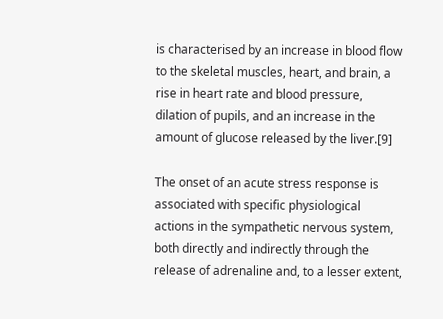is characterised by an increase in blood flow to the skeletal muscles, heart, and brain, a rise in heart rate and blood pressure, dilation of pupils, and an increase in the amount of glucose released by the liver.[9]

The onset of an acute stress response is associated with specific physiological actions in the sympathetic nervous system, both directly and indirectly through the release of adrenaline and, to a lesser extent,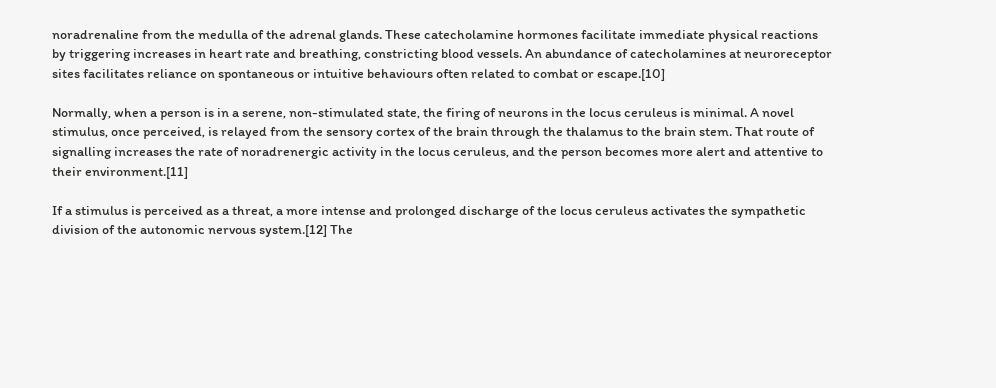noradrenaline from the medulla of the adrenal glands. These catecholamine hormones facilitate immediate physical reactions by triggering increases in heart rate and breathing, constricting blood vessels. An abundance of catecholamines at neuroreceptor sites facilitates reliance on spontaneous or intuitive behaviours often related to combat or escape.[10]

Normally, when a person is in a serene, non-stimulated state, the firing of neurons in the locus ceruleus is minimal. A novel stimulus, once perceived, is relayed from the sensory cortex of the brain through the thalamus to the brain stem. That route of signalling increases the rate of noradrenergic activity in the locus ceruleus, and the person becomes more alert and attentive to their environment.[11]

If a stimulus is perceived as a threat, a more intense and prolonged discharge of the locus ceruleus activates the sympathetic division of the autonomic nervous system.[12] The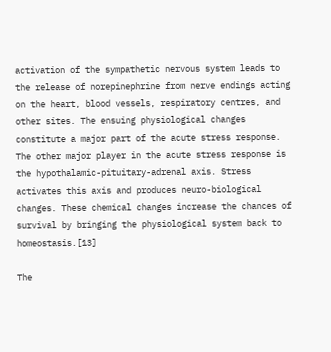activation of the sympathetic nervous system leads to the release of norepinephrine from nerve endings acting on the heart, blood vessels, respiratory centres, and other sites. The ensuing physiological changes constitute a major part of the acute stress response. The other major player in the acute stress response is the hypothalamic-pituitary-adrenal axis. Stress activates this axis and produces neuro-biological changes. These chemical changes increase the chances of survival by bringing the physiological system back to homeostasis.[13]

The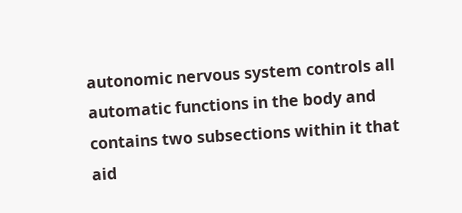autonomic nervous system controls all automatic functions in the body and contains two subsections within it that aid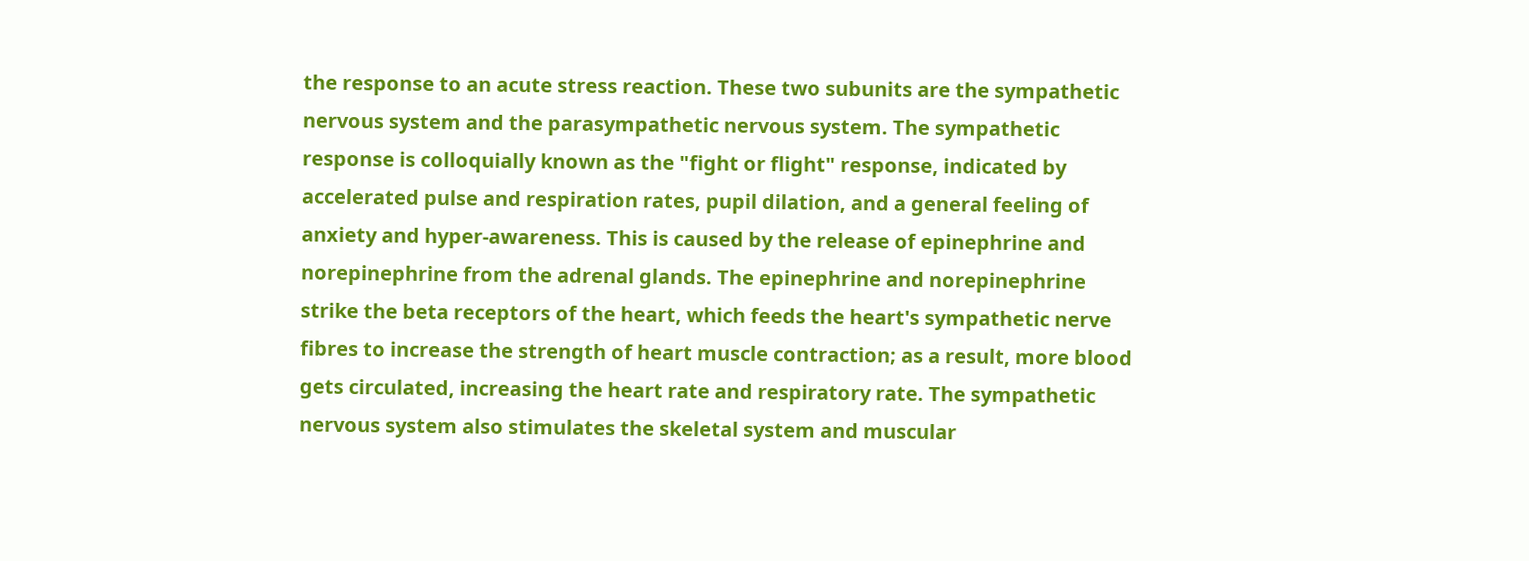the response to an acute stress reaction. These two subunits are the sympathetic nervous system and the parasympathetic nervous system. The sympathetic response is colloquially known as the "fight or flight" response, indicated by accelerated pulse and respiration rates, pupil dilation, and a general feeling of anxiety and hyper-awareness. This is caused by the release of epinephrine and norepinephrine from the adrenal glands. The epinephrine and norepinephrine strike the beta receptors of the heart, which feeds the heart's sympathetic nerve fibres to increase the strength of heart muscle contraction; as a result, more blood gets circulated, increasing the heart rate and respiratory rate. The sympathetic nervous system also stimulates the skeletal system and muscular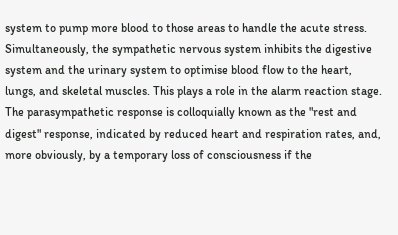system to pump more blood to those areas to handle the acute stress. Simultaneously, the sympathetic nervous system inhibits the digestive system and the urinary system to optimise blood flow to the heart, lungs, and skeletal muscles. This plays a role in the alarm reaction stage. The parasympathetic response is colloquially known as the "rest and digest" response, indicated by reduced heart and respiration rates, and, more obviously, by a temporary loss of consciousness if the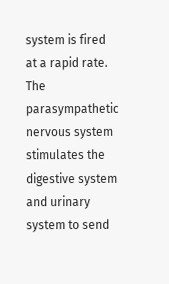system is fired at a rapid rate. The parasympathetic nervous system stimulates the digestive system and urinary system to send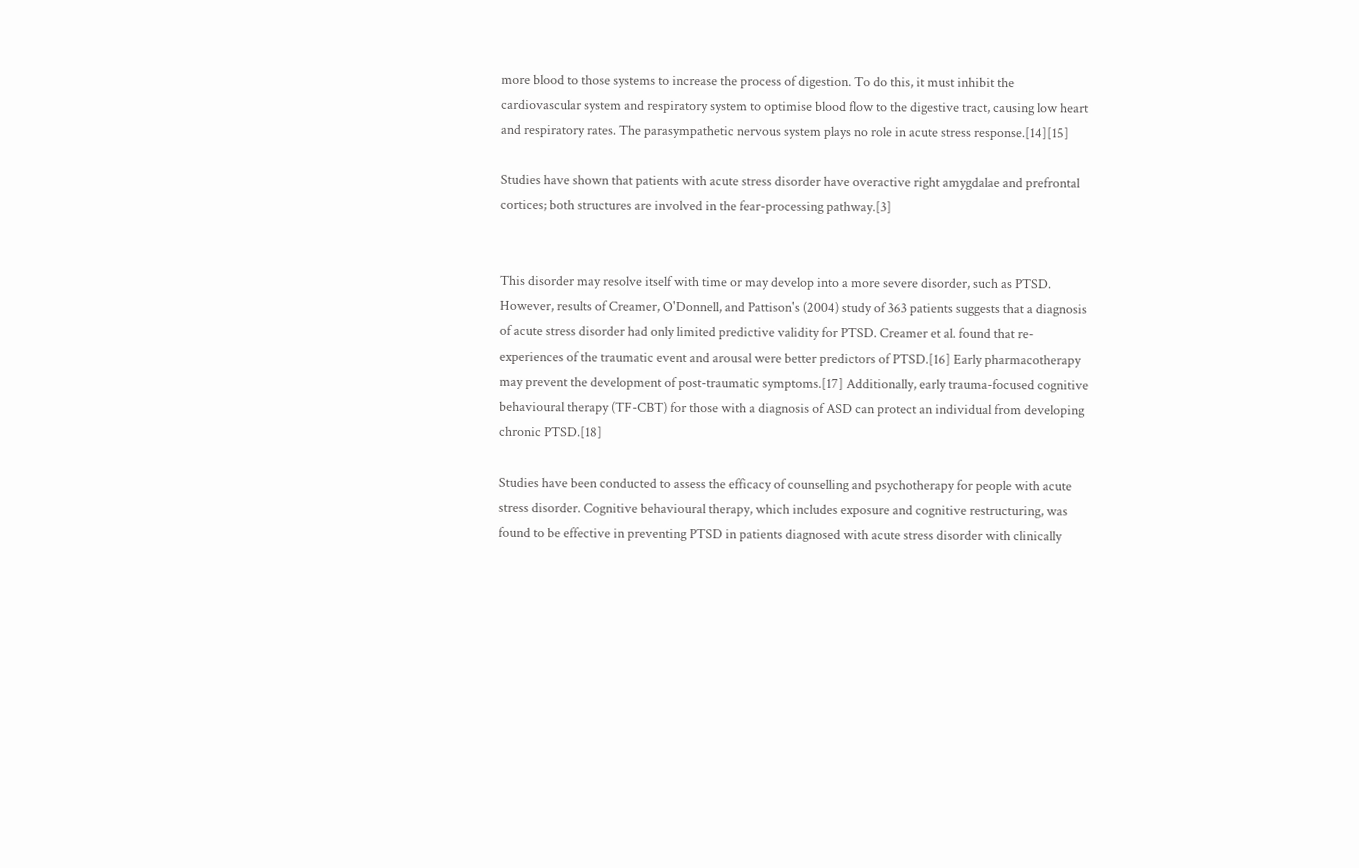more blood to those systems to increase the process of digestion. To do this, it must inhibit the cardiovascular system and respiratory system to optimise blood flow to the digestive tract, causing low heart and respiratory rates. The parasympathetic nervous system plays no role in acute stress response.[14][15]

Studies have shown that patients with acute stress disorder have overactive right amygdalae and prefrontal cortices; both structures are involved in the fear-processing pathway.[3]


This disorder may resolve itself with time or may develop into a more severe disorder, such as PTSD. However, results of Creamer, O'Donnell, and Pattison's (2004) study of 363 patients suggests that a diagnosis of acute stress disorder had only limited predictive validity for PTSD. Creamer et al. found that re-experiences of the traumatic event and arousal were better predictors of PTSD.[16] Early pharmacotherapy may prevent the development of post-traumatic symptoms.[17] Additionally, early trauma-focused cognitive behavioural therapy (TF-CBT) for those with a diagnosis of ASD can protect an individual from developing chronic PTSD.[18]

Studies have been conducted to assess the efficacy of counselling and psychotherapy for people with acute stress disorder. Cognitive behavioural therapy, which includes exposure and cognitive restructuring, was found to be effective in preventing PTSD in patients diagnosed with acute stress disorder with clinically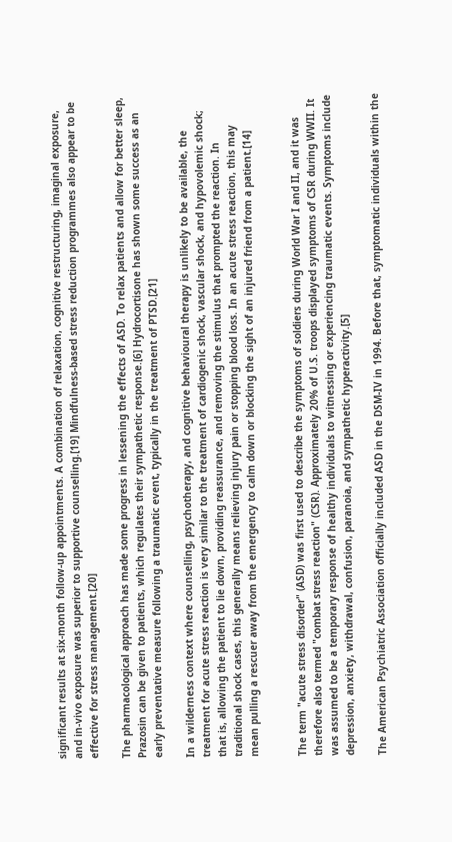significant results at six-month follow-up appointments. A combination of relaxation, cognitive restructuring, imaginal exposure, and in-vivo exposure was superior to supportive counselling.[19] Mindfulness-based stress reduction programmes also appear to be effective for stress management.[20]

The pharmacological approach has made some progress in lessening the effects of ASD. To relax patients and allow for better sleep, Prazosin can be given to patients, which regulates their sympathetic response.[6] Hydrocortisone has shown some success as an early preventative measure following a traumatic event, typically in the treatment of PTSD.[21]

In a wilderness context where counselling, psychotherapy, and cognitive behavioural therapy is unlikely to be available, the treatment for acute stress reaction is very similar to the treatment of cardiogenic shock, vascular shock, and hypovolemic shock; that is, allowing the patient to lie down, providing reassurance, and removing the stimulus that prompted the reaction. In traditional shock cases, this generally means relieving injury pain or stopping blood loss. In an acute stress reaction, this may mean pulling a rescuer away from the emergency to calm down or blocking the sight of an injured friend from a patient.[14]


The term "acute stress disorder" (ASD) was first used to describe the symptoms of soldiers during World War I and II, and it was therefore also termed "combat stress reaction" (CSR). Approximately 20% of U.S. troops displayed symptoms of CSR during WWII. It was assumed to be a temporary response of healthy individuals to witnessing or experiencing traumatic events. Symptoms include depression, anxiety, withdrawal, confusion, paranoia, and sympathetic hyperactivity.[5]

The American Psychiatric Association officially included ASD in the DSM-IV in 1994. Before that, symptomatic individuals within the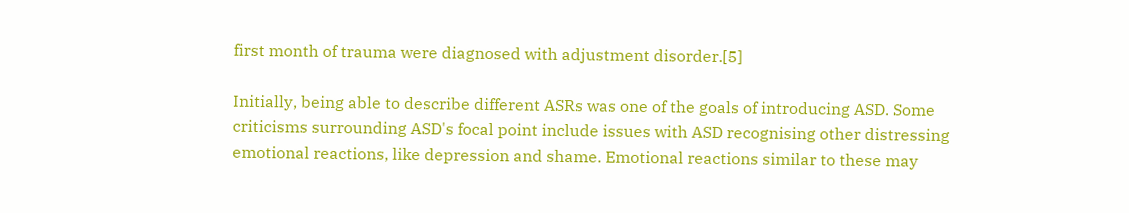first month of trauma were diagnosed with adjustment disorder.[5]

Initially, being able to describe different ASRs was one of the goals of introducing ASD. Some criticisms surrounding ASD's focal point include issues with ASD recognising other distressing emotional reactions, like depression and shame. Emotional reactions similar to these may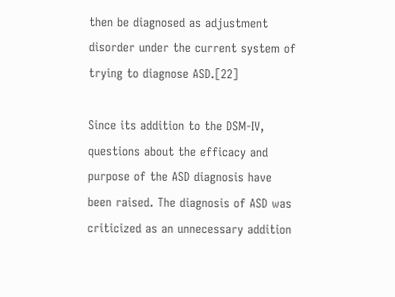then be diagnosed as adjustment disorder under the current system of trying to diagnose ASD.[22]

Since its addition to the DSM-IV, questions about the efficacy and purpose of the ASD diagnosis have been raised. The diagnosis of ASD was criticized as an unnecessary addition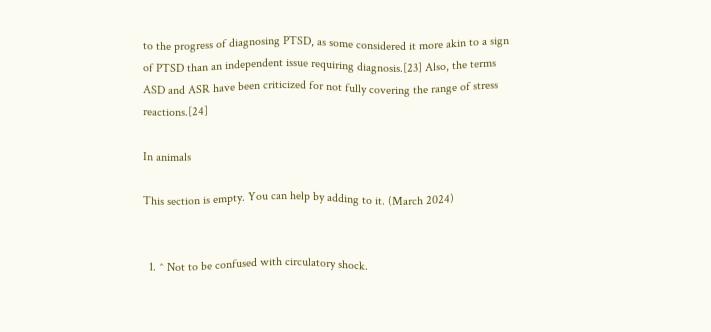to the progress of diagnosing PTSD, as some considered it more akin to a sign of PTSD than an independent issue requiring diagnosis.[23] Also, the terms ASD and ASR have been criticized for not fully covering the range of stress reactions.[24]

In animals

This section is empty. You can help by adding to it. (March 2024)


  1. ^ Not to be confused with circulatory shock.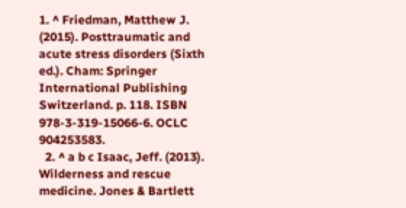1. ^ Friedman, Matthew J. (2015). Posttraumatic and acute stress disorders (Sixth ed.). Cham: Springer International Publishing Switzerland. p. 118. ISBN 978-3-319-15066-6. OCLC 904253583.
  2. ^ a b c Isaac, Jeff. (2013). Wilderness and rescue medicine. Jones & Bartlett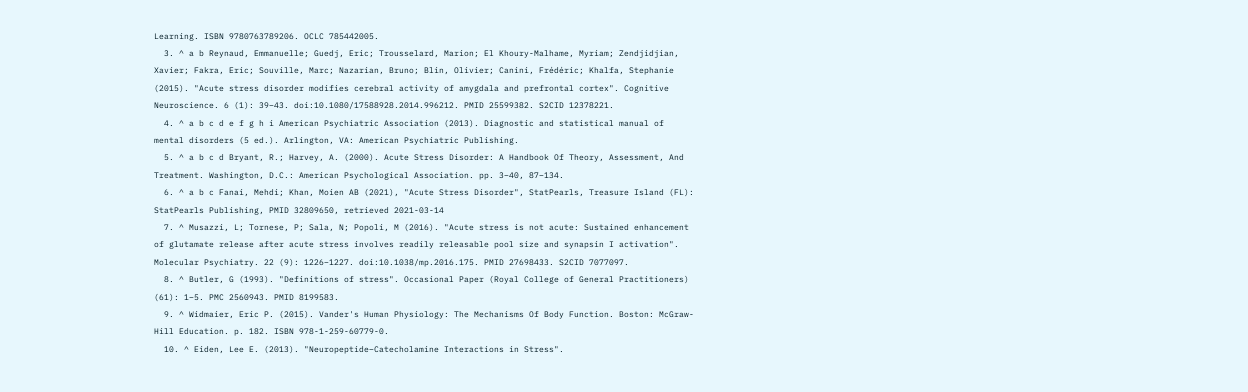Learning. ISBN 9780763789206. OCLC 785442005.
  3. ^ a b Reynaud, Emmanuelle; Guedj, Eric; Trousselard, Marion; El Khoury-Malhame, Myriam; Zendjidjian, Xavier; Fakra, Eric; Souville, Marc; Nazarian, Bruno; Blin, Olivier; Canini, Frédéric; Khalfa, Stephanie (2015). "Acute stress disorder modifies cerebral activity of amygdala and prefrontal cortex". Cognitive Neuroscience. 6 (1): 39–43. doi:10.1080/17588928.2014.996212. PMID 25599382. S2CID 12378221.
  4. ^ a b c d e f g h i American Psychiatric Association (2013). Diagnostic and statistical manual of mental disorders (5 ed.). Arlington, VA: American Psychiatric Publishing.
  5. ^ a b c d Bryant, R.; Harvey, A. (2000). Acute Stress Disorder: A Handbook Of Theory, Assessment, And Treatment. Washington, D.C.: American Psychological Association. pp. 3–40, 87–134.
  6. ^ a b c Fanai, Mehdi; Khan, Moien AB (2021), "Acute Stress Disorder", StatPearls, Treasure Island (FL): StatPearls Publishing, PMID 32809650, retrieved 2021-03-14
  7. ^ Musazzi, L; Tornese, P; Sala, N; Popoli, M (2016). "Acute stress is not acute: Sustained enhancement of glutamate release after acute stress involves readily releasable pool size and synapsin I activation". Molecular Psychiatry. 22 (9): 1226–1227. doi:10.1038/mp.2016.175. PMID 27698433. S2CID 7077097.
  8. ^ Butler, G (1993). "Definitions of stress". Occasional Paper (Royal College of General Practitioners) (61): 1–5. PMC 2560943. PMID 8199583.
  9. ^ Widmaier, Eric P. (2015). Vander's Human Physiology: The Mechanisms Of Body Function. Boston: McGraw-Hill Education. p. 182. ISBN 978-1-259-60779-0.
  10. ^ Eiden, Lee E. (2013). "Neuropeptide–Catecholamine Interactions in Stress".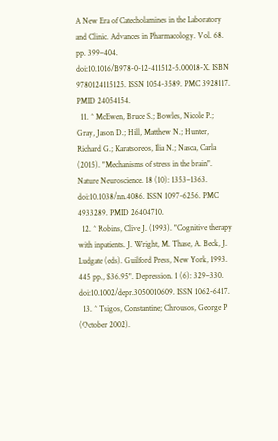A New Era of Catecholamines in the Laboratory and Clinic. Advances in Pharmacology. Vol. 68. pp. 399–404. doi:10.1016/B978-0-12-411512-5.00018-X. ISBN 9780124115125. ISSN 1054-3589. PMC 3928117. PMID 24054154.
  11. ^ McEwen, Bruce S.; Bowles, Nicole P.; Gray, Jason D.; Hill, Matthew N.; Hunter, Richard G.; Karatsoreos, Ilia N.; Nasca, Carla (2015). "Mechanisms of stress in the brain". Nature Neuroscience. 18 (10): 1353–1363. doi:10.1038/nn.4086. ISSN 1097-6256. PMC 4933289. PMID 26404710.
  12. ^ Robins, Clive J. (1993). "Cognitive therapy with inpatients. J. Wright, M. Thase, A. Beck, J. Ludgate (eds). Guilford Press, New York, 1993. 445 pp., $36.95". Depression. 1 (6): 329–330. doi:10.1002/depr.3050010609. ISSN 1062-6417.
  13. ^ Tsigos, Constantine; Chrousos, George P (October 2002).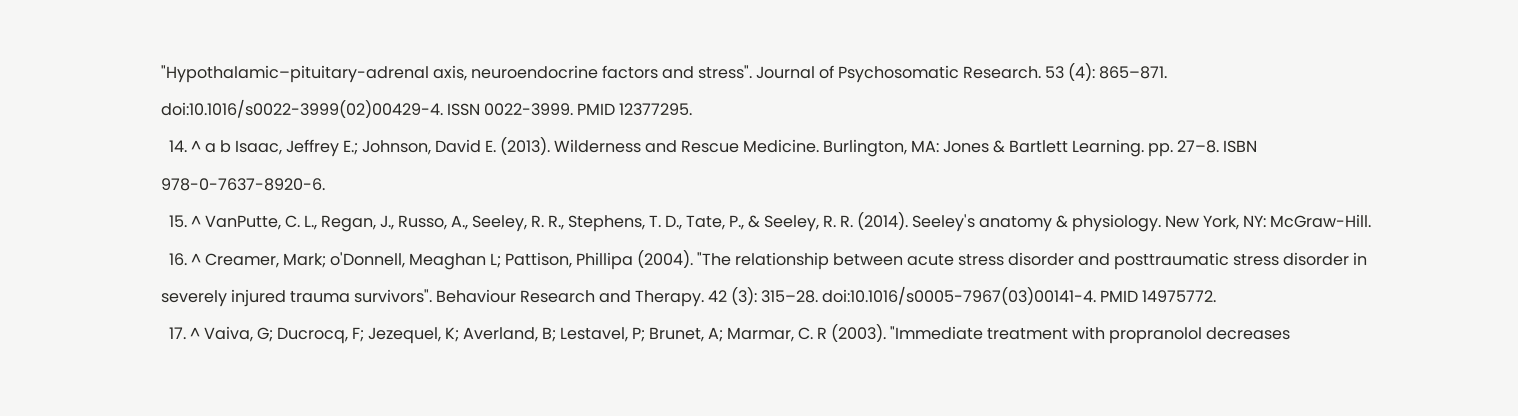"Hypothalamic–pituitary-adrenal axis, neuroendocrine factors and stress". Journal of Psychosomatic Research. 53 (4): 865–871. doi:10.1016/s0022-3999(02)00429-4. ISSN 0022-3999. PMID 12377295.
  14. ^ a b Isaac, Jeffrey E.; Johnson, David E. (2013). Wilderness and Rescue Medicine. Burlington, MA: Jones & Bartlett Learning. pp. 27–8. ISBN 978-0-7637-8920-6.
  15. ^ VanPutte, C. L., Regan, J., Russo, A., Seeley, R. R., Stephens, T. D., Tate, P., & Seeley, R. R. (2014). Seeley's anatomy & physiology. New York, NY: McGraw-Hill.
  16. ^ Creamer, Mark; o'Donnell, Meaghan L; Pattison, Phillipa (2004). "The relationship between acute stress disorder and posttraumatic stress disorder in severely injured trauma survivors". Behaviour Research and Therapy. 42 (3): 315–28. doi:10.1016/s0005-7967(03)00141-4. PMID 14975772.
  17. ^ Vaiva, G; Ducrocq, F; Jezequel, K; Averland, B; Lestavel, P; Brunet, A; Marmar, C. R (2003). "Immediate treatment with propranolol decreases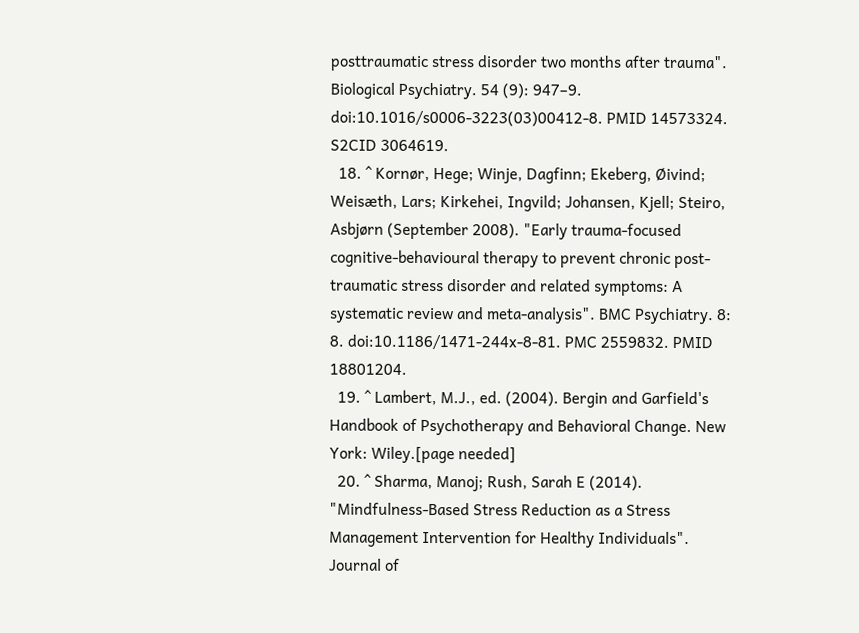posttraumatic stress disorder two months after trauma". Biological Psychiatry. 54 (9): 947–9. doi:10.1016/s0006-3223(03)00412-8. PMID 14573324. S2CID 3064619.
  18. ^ Kornør, Hege; Winje, Dagfinn; Ekeberg, Øivind; Weisæth, Lars; Kirkehei, Ingvild; Johansen, Kjell; Steiro, Asbjørn (September 2008). "Early trauma-focused cognitive-behavioural therapy to prevent chronic post-traumatic stress disorder and related symptoms: A systematic review and meta-analysis". BMC Psychiatry. 8: 8. doi:10.1186/1471-244x-8-81. PMC 2559832. PMID 18801204.
  19. ^ Lambert, M.J., ed. (2004). Bergin and Garfield's Handbook of Psychotherapy and Behavioral Change. New York: Wiley.[page needed]
  20. ^ Sharma, Manoj; Rush, Sarah E (2014). "Mindfulness-Based Stress Reduction as a Stress Management Intervention for Healthy Individuals". Journal of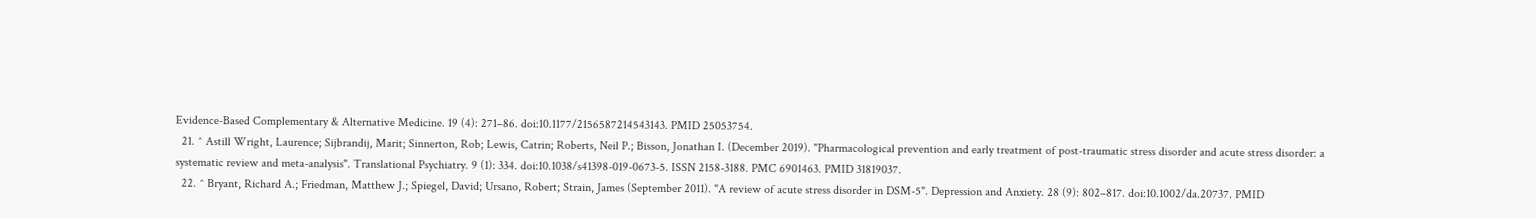Evidence-Based Complementary & Alternative Medicine. 19 (4): 271–86. doi:10.1177/2156587214543143. PMID 25053754.
  21. ^ Astill Wright, Laurence; Sijbrandij, Marit; Sinnerton, Rob; Lewis, Catrin; Roberts, Neil P.; Bisson, Jonathan I. (December 2019). "Pharmacological prevention and early treatment of post-traumatic stress disorder and acute stress disorder: a systematic review and meta-analysis". Translational Psychiatry. 9 (1): 334. doi:10.1038/s41398-019-0673-5. ISSN 2158-3188. PMC 6901463. PMID 31819037.
  22. ^ Bryant, Richard A.; Friedman, Matthew J.; Spiegel, David; Ursano, Robert; Strain, James (September 2011). "A review of acute stress disorder in DSM-5". Depression and Anxiety. 28 (9): 802–817. doi:10.1002/da.20737. PMID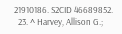21910186. S2CID 46689852.
  23. ^ Harvey, Allison G.;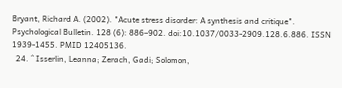Bryant, Richard A. (2002). "Acute stress disorder: A synthesis and critique". Psychological Bulletin. 128 (6): 886–902. doi:10.1037/0033-2909.128.6.886. ISSN 1939-1455. PMID 12405136.
  24. ^ Isserlin, Leanna; Zerach, Gadi; Solomon,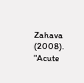Zahava (2008). "Acute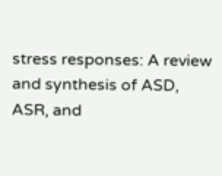stress responses: A review and synthesis of ASD, ASR, and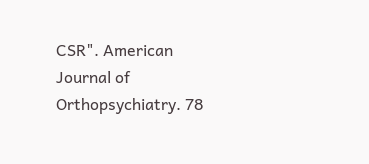CSR". American Journal of Orthopsychiatry. 78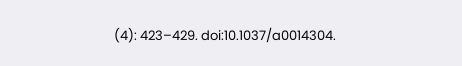(4): 423–429. doi:10.1037/a0014304.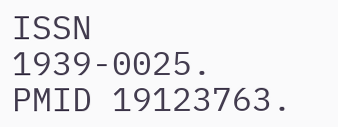ISSN 1939-0025. PMID 19123763.